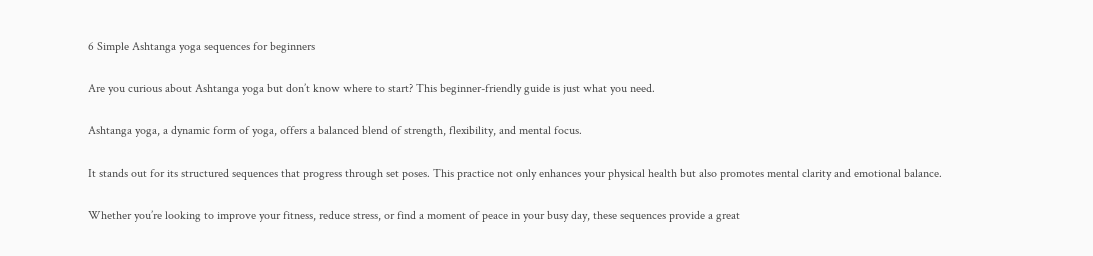6 Simple Ashtanga yoga sequences for beginners

Are you curious about Ashtanga yoga but don’t know where to start? This beginner-friendly guide is just what you need.

Ashtanga yoga, a dynamic form of yoga, offers a balanced blend of strength, flexibility, and mental focus.

It stands out for its structured sequences that progress through set poses. This practice not only enhances your physical health but also promotes mental clarity and emotional balance.

Whether you’re looking to improve your fitness, reduce stress, or find a moment of peace in your busy day, these sequences provide a great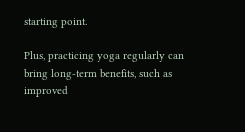starting point.

Plus, practicing yoga regularly can bring long-term benefits, such as improved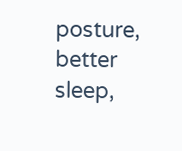posture, better sleep,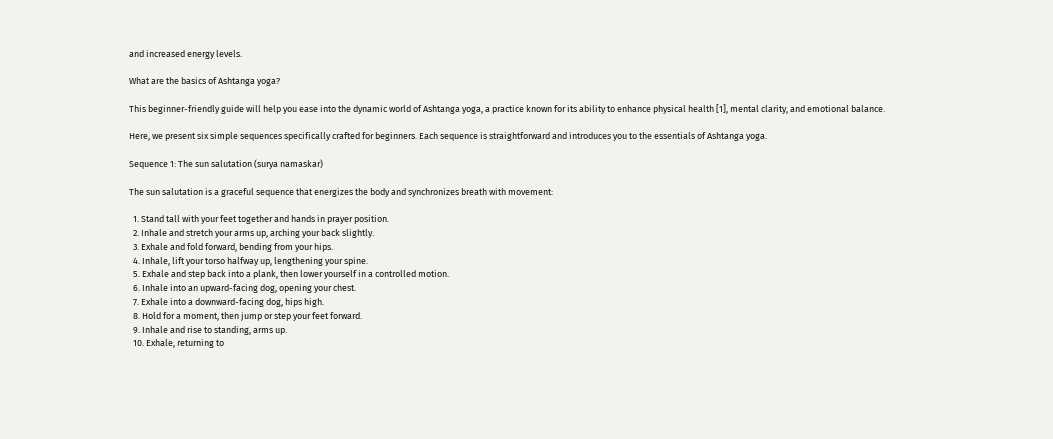and increased energy levels.

What are the basics of Ashtanga yoga?

This beginner-friendly guide will help you ease into the dynamic world of Ashtanga yoga, a practice known for its ability to enhance physical health [1], mental clarity, and emotional balance.

Here, we present six simple sequences specifically crafted for beginners. Each sequence is straightforward and introduces you to the essentials of Ashtanga yoga.

Sequence 1: The sun salutation (surya namaskar)

The sun salutation is a graceful sequence that energizes the body and synchronizes breath with movement:

  1. Stand tall with your feet together and hands in prayer position.
  2. Inhale and stretch your arms up, arching your back slightly.
  3. Exhale and fold forward, bending from your hips.
  4. Inhale, lift your torso halfway up, lengthening your spine.
  5. Exhale and step back into a plank, then lower yourself in a controlled motion.
  6. Inhale into an upward-facing dog, opening your chest.
  7. Exhale into a downward-facing dog, hips high.
  8. Hold for a moment, then jump or step your feet forward.
  9. Inhale and rise to standing, arms up.
  10. Exhale, returning to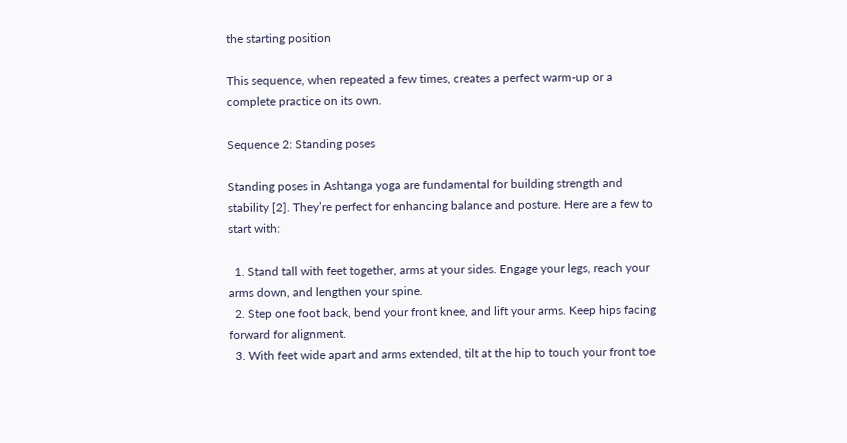the starting position

This sequence, when repeated a few times, creates a perfect warm-up or a complete practice on its own.

Sequence 2: Standing poses

Standing poses in Ashtanga yoga are fundamental for building strength and stability [2]. They’re perfect for enhancing balance and posture. Here are a few to start with:

  1. Stand tall with feet together, arms at your sides. Engage your legs, reach your arms down, and lengthen your spine.
  2. Step one foot back, bend your front knee, and lift your arms. Keep hips facing forward for alignment.
  3. With feet wide apart and arms extended, tilt at the hip to touch your front toe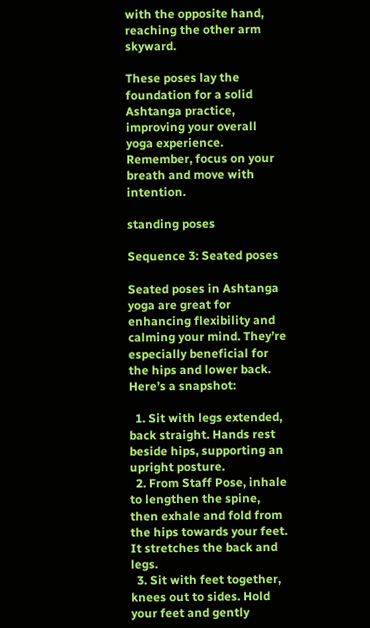with the opposite hand, reaching the other arm skyward.

These poses lay the foundation for a solid Ashtanga practice, improving your overall yoga experience. Remember, focus on your breath and move with intention.

standing poses

Sequence 3: Seated poses

Seated poses in Ashtanga yoga are great for enhancing flexibility and calming your mind. They’re especially beneficial for the hips and lower back. Here’s a snapshot:

  1. Sit with legs extended, back straight. Hands rest beside hips, supporting an upright posture.
  2. From Staff Pose, inhale to lengthen the spine, then exhale and fold from the hips towards your feet. It stretches the back and legs.
  3. Sit with feet together, knees out to sides. Hold your feet and gently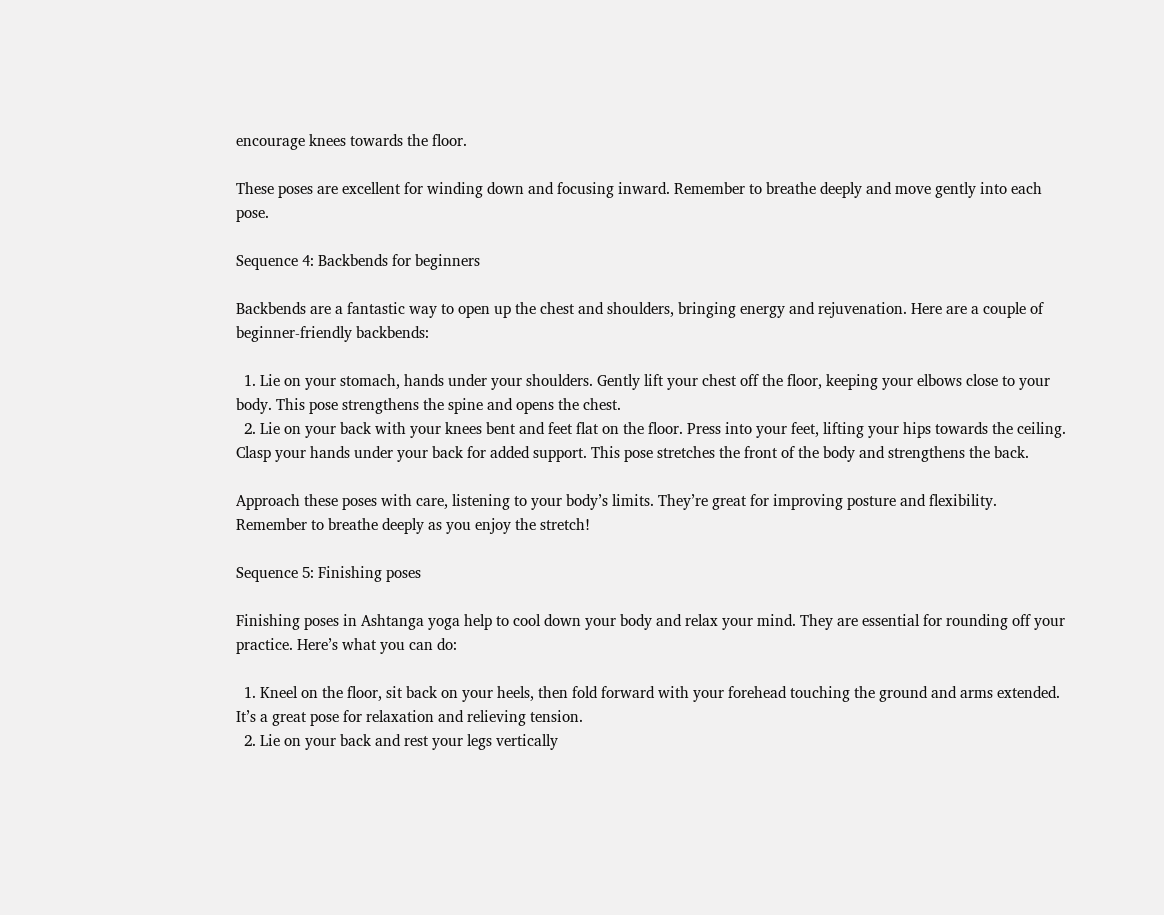encourage knees towards the floor.

These poses are excellent for winding down and focusing inward. Remember to breathe deeply and move gently into each pose.

Sequence 4: Backbends for beginners

Backbends are a fantastic way to open up the chest and shoulders, bringing energy and rejuvenation. Here are a couple of beginner-friendly backbends:

  1. Lie on your stomach, hands under your shoulders. Gently lift your chest off the floor, keeping your elbows close to your body. This pose strengthens the spine and opens the chest.
  2. Lie on your back with your knees bent and feet flat on the floor. Press into your feet, lifting your hips towards the ceiling. Clasp your hands under your back for added support. This pose stretches the front of the body and strengthens the back.

Approach these poses with care, listening to your body’s limits. They’re great for improving posture and flexibility. Remember to breathe deeply as you enjoy the stretch!

Sequence 5: Finishing poses

Finishing poses in Ashtanga yoga help to cool down your body and relax your mind. They are essential for rounding off your practice. Here’s what you can do:

  1. Kneel on the floor, sit back on your heels, then fold forward with your forehead touching the ground and arms extended. It’s a great pose for relaxation and relieving tension.
  2. Lie on your back and rest your legs vertically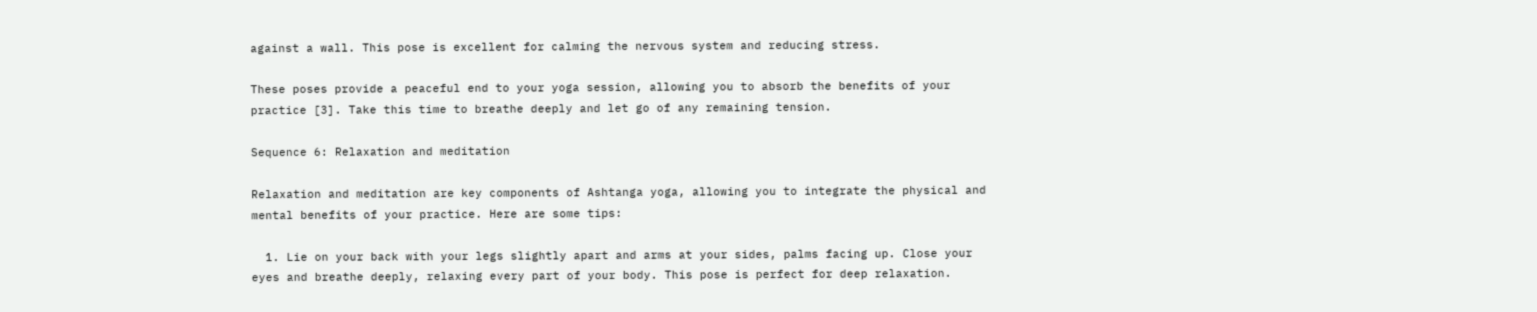against a wall. This pose is excellent for calming the nervous system and reducing stress.

These poses provide a peaceful end to your yoga session, allowing you to absorb the benefits of your practice [3]. Take this time to breathe deeply and let go of any remaining tension.

Sequence 6: Relaxation and meditation

Relaxation and meditation are key components of Ashtanga yoga, allowing you to integrate the physical and mental benefits of your practice. Here are some tips:

  1. Lie on your back with your legs slightly apart and arms at your sides, palms facing up. Close your eyes and breathe deeply, relaxing every part of your body. This pose is perfect for deep relaxation.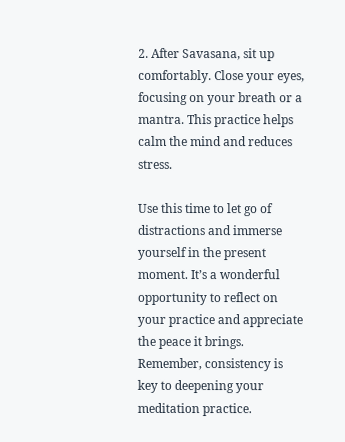2. After Savasana, sit up comfortably. Close your eyes, focusing on your breath or a mantra. This practice helps calm the mind and reduces stress.

Use this time to let go of distractions and immerse yourself in the present moment. It’s a wonderful opportunity to reflect on your practice and appreciate the peace it brings. Remember, consistency is key to deepening your meditation practice.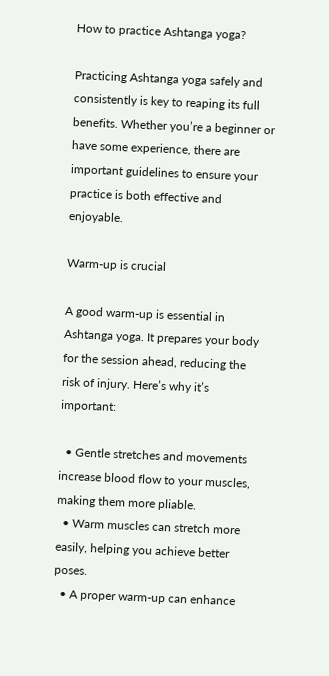How to practice Ashtanga yoga?

Practicing Ashtanga yoga safely and consistently is key to reaping its full benefits. Whether you’re a beginner or have some experience, there are important guidelines to ensure your practice is both effective and enjoyable.

Warm-up is crucial

A good warm-up is essential in Ashtanga yoga. It prepares your body for the session ahead, reducing the risk of injury. Here’s why it’s important:

  • Gentle stretches and movements increase blood flow to your muscles, making them more pliable.
  • Warm muscles can stretch more easily, helping you achieve better poses.
  • A proper warm-up can enhance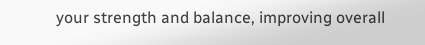your strength and balance, improving overall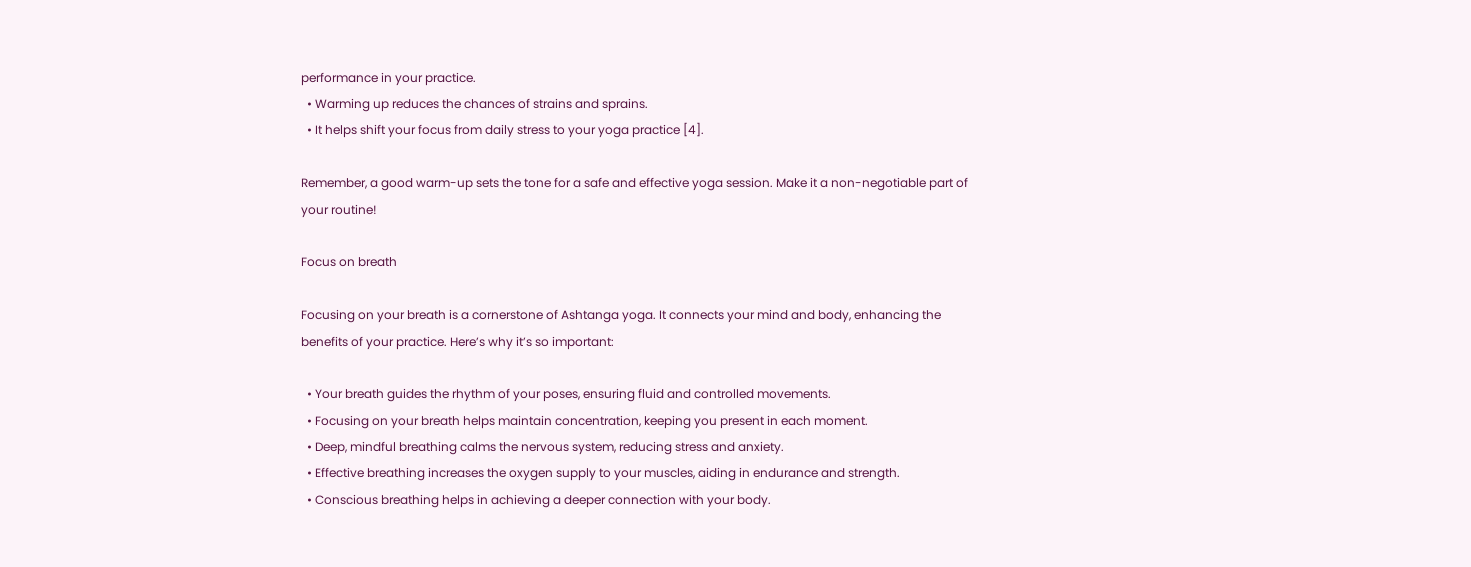performance in your practice.
  • Warming up reduces the chances of strains and sprains.
  • It helps shift your focus from daily stress to your yoga practice [4].

Remember, a good warm-up sets the tone for a safe and effective yoga session. Make it a non-negotiable part of your routine!

Focus on breath

Focusing on your breath is a cornerstone of Ashtanga yoga. It connects your mind and body, enhancing the benefits of your practice. Here’s why it’s so important:

  • Your breath guides the rhythm of your poses, ensuring fluid and controlled movements.
  • Focusing on your breath helps maintain concentration, keeping you present in each moment.
  • Deep, mindful breathing calms the nervous system, reducing stress and anxiety.
  • Effective breathing increases the oxygen supply to your muscles, aiding in endurance and strength.
  • Conscious breathing helps in achieving a deeper connection with your body.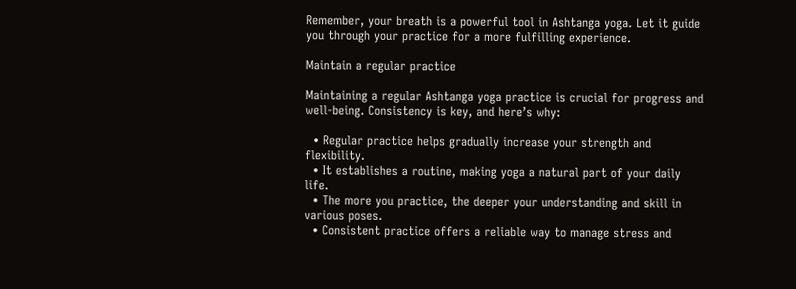Remember, your breath is a powerful tool in Ashtanga yoga. Let it guide you through your practice for a more fulfilling experience.

Maintain a regular practice

Maintaining a regular Ashtanga yoga practice is crucial for progress and well-being. Consistency is key, and here’s why:

  • Regular practice helps gradually increase your strength and flexibility.
  • It establishes a routine, making yoga a natural part of your daily life.
  • The more you practice, the deeper your understanding and skill in various poses.
  • Consistent practice offers a reliable way to manage stress and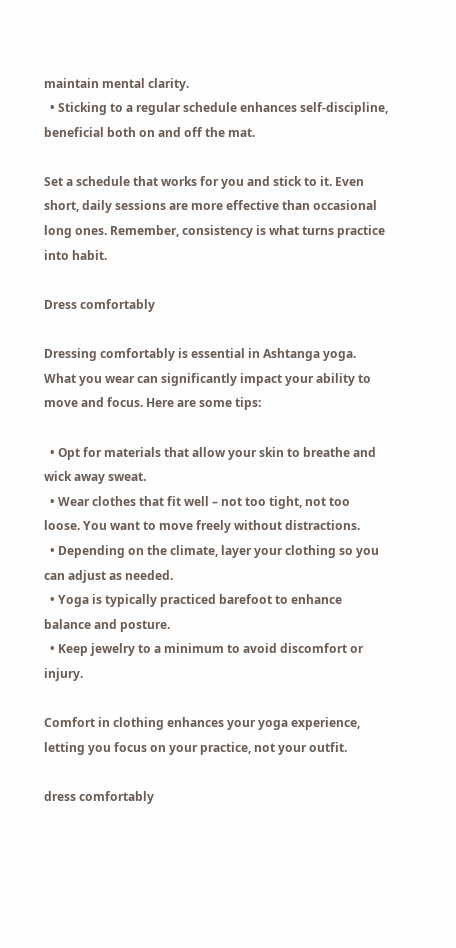maintain mental clarity.
  • Sticking to a regular schedule enhances self-discipline, beneficial both on and off the mat.

Set a schedule that works for you and stick to it. Even short, daily sessions are more effective than occasional long ones. Remember, consistency is what turns practice into habit.

Dress comfortably

Dressing comfortably is essential in Ashtanga yoga. What you wear can significantly impact your ability to move and focus. Here are some tips:

  • Opt for materials that allow your skin to breathe and wick away sweat.
  • Wear clothes that fit well – not too tight, not too loose. You want to move freely without distractions.
  • Depending on the climate, layer your clothing so you can adjust as needed.
  • Yoga is typically practiced barefoot to enhance balance and posture.
  • Keep jewelry to a minimum to avoid discomfort or injury.

Comfort in clothing enhances your yoga experience, letting you focus on your practice, not your outfit.

dress comfortably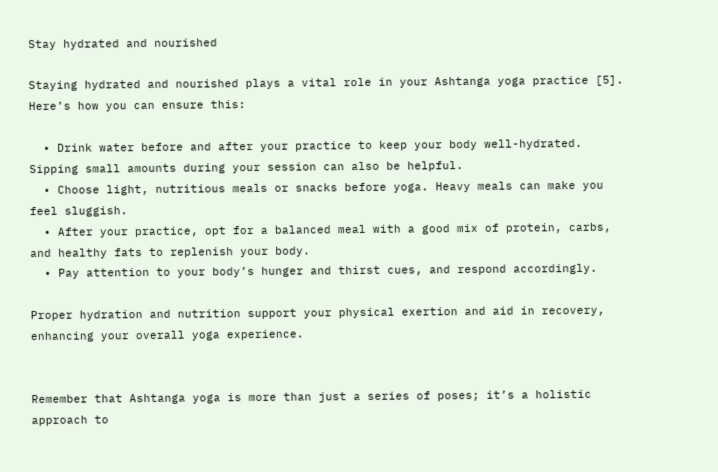Stay hydrated and nourished

Staying hydrated and nourished plays a vital role in your Ashtanga yoga practice [5]. Here’s how you can ensure this:

  • Drink water before and after your practice to keep your body well-hydrated. Sipping small amounts during your session can also be helpful.
  • Choose light, nutritious meals or snacks before yoga. Heavy meals can make you feel sluggish.
  • After your practice, opt for a balanced meal with a good mix of protein, carbs, and healthy fats to replenish your body.
  • Pay attention to your body’s hunger and thirst cues, and respond accordingly.

Proper hydration and nutrition support your physical exertion and aid in recovery, enhancing your overall yoga experience.


Remember that Ashtanga yoga is more than just a series of poses; it’s a holistic approach to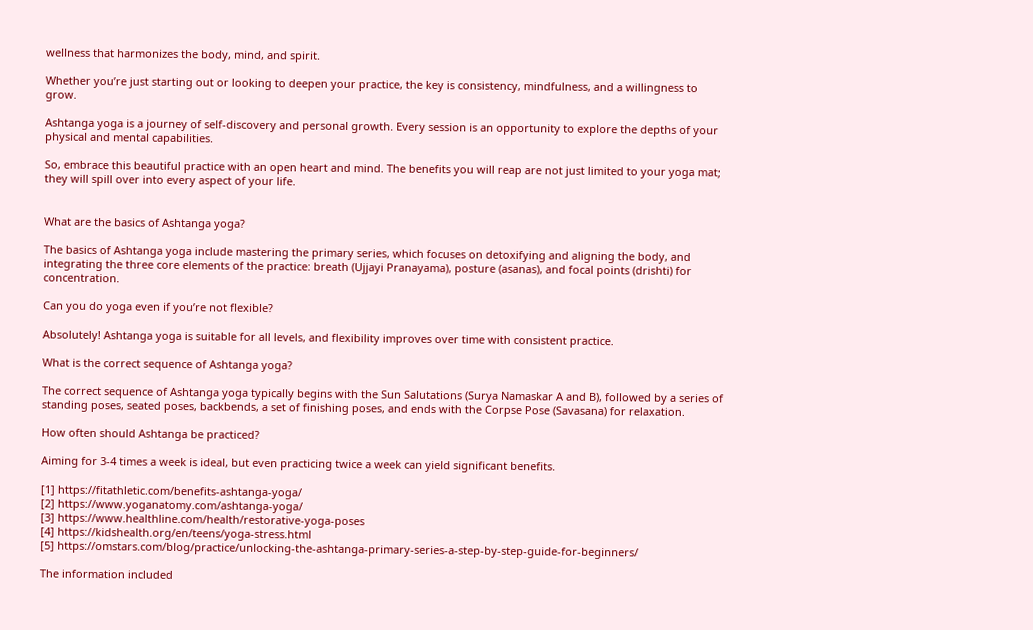wellness that harmonizes the body, mind, and spirit.

Whether you’re just starting out or looking to deepen your practice, the key is consistency, mindfulness, and a willingness to grow.

Ashtanga yoga is a journey of self-discovery and personal growth. Every session is an opportunity to explore the depths of your physical and mental capabilities.

So, embrace this beautiful practice with an open heart and mind. The benefits you will reap are not just limited to your yoga mat; they will spill over into every aspect of your life.


What are the basics of Ashtanga yoga?

The basics of Ashtanga yoga include mastering the primary series, which focuses on detoxifying and aligning the body, and integrating the three core elements of the practice: breath (Ujjayi Pranayama), posture (asanas), and focal points (drishti) for concentration.

Can you do yoga even if you’re not flexible?

Absolutely! Ashtanga yoga is suitable for all levels, and flexibility improves over time with consistent practice.

What is the correct sequence of Ashtanga yoga?

The correct sequence of Ashtanga yoga typically begins with the Sun Salutations (Surya Namaskar A and B), followed by a series of standing poses, seated poses, backbends, a set of finishing poses, and ends with the Corpse Pose (Savasana) for relaxation.

How often should Ashtanga be practiced?

Aiming for 3-4 times a week is ideal, but even practicing twice a week can yield significant benefits.

[1] https://fitathletic.com/benefits-ashtanga-yoga/
[2] https://www.yoganatomy.com/ashtanga-yoga/
[3] https://www.healthline.com/health/restorative-yoga-poses
[4] https://kidshealth.org/en/teens/yoga-stress.html
[5] https://omstars.com/blog/practice/unlocking-the-ashtanga-primary-series-a-step-by-step-guide-for-beginners/

The information included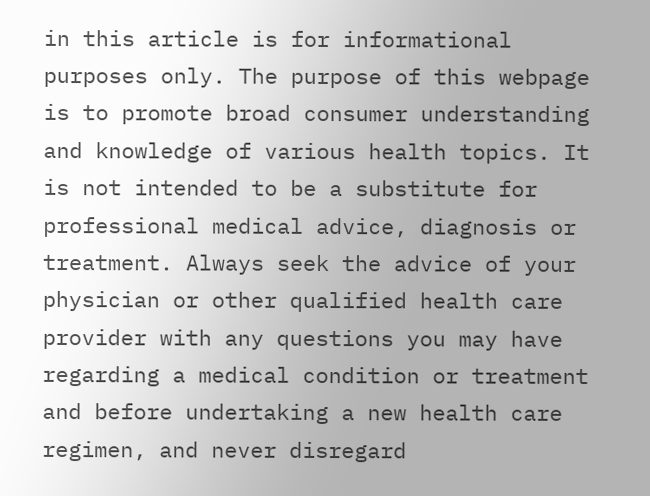in this article is for informational purposes only. The purpose of this webpage is to promote broad consumer understanding and knowledge of various health topics. It is not intended to be a substitute for professional medical advice, diagnosis or treatment. Always seek the advice of your physician or other qualified health care provider with any questions you may have regarding a medical condition or treatment and before undertaking a new health care regimen, and never disregard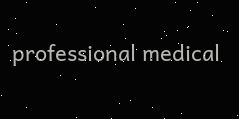professional medical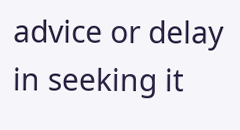advice or delay in seeking it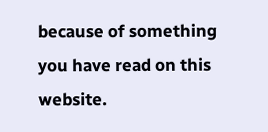because of something you have read on this website.